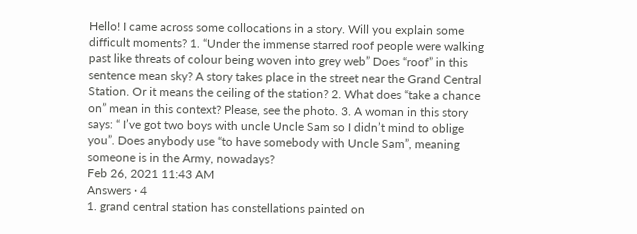Hello! I came across some collocations in a story. Will you explain some difficult moments? 1. “Under the immense starred roof people were walking past like threats of colour being woven into grey web” Does “roof” in this sentence mean sky? A story takes place in the street near the Grand Central Station. Or it means the ceiling of the station? 2. What does “take a chance on” mean in this context? Please, see the photo. 3. A woman in this story says: “ I’ve got two boys with uncle Uncle Sam so I didn’t mind to oblige you”. Does anybody use “to have somebody with Uncle Sam”, meaning someone is in the Army, nowadays?
Feb 26, 2021 11:43 AM
Answers · 4
1. grand central station has constellations painted on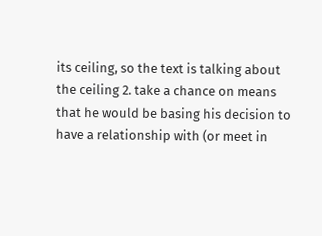its ceiling, so the text is talking about the ceiling 2. take a chance on means that he would be basing his decision to have a relationship with (or meet in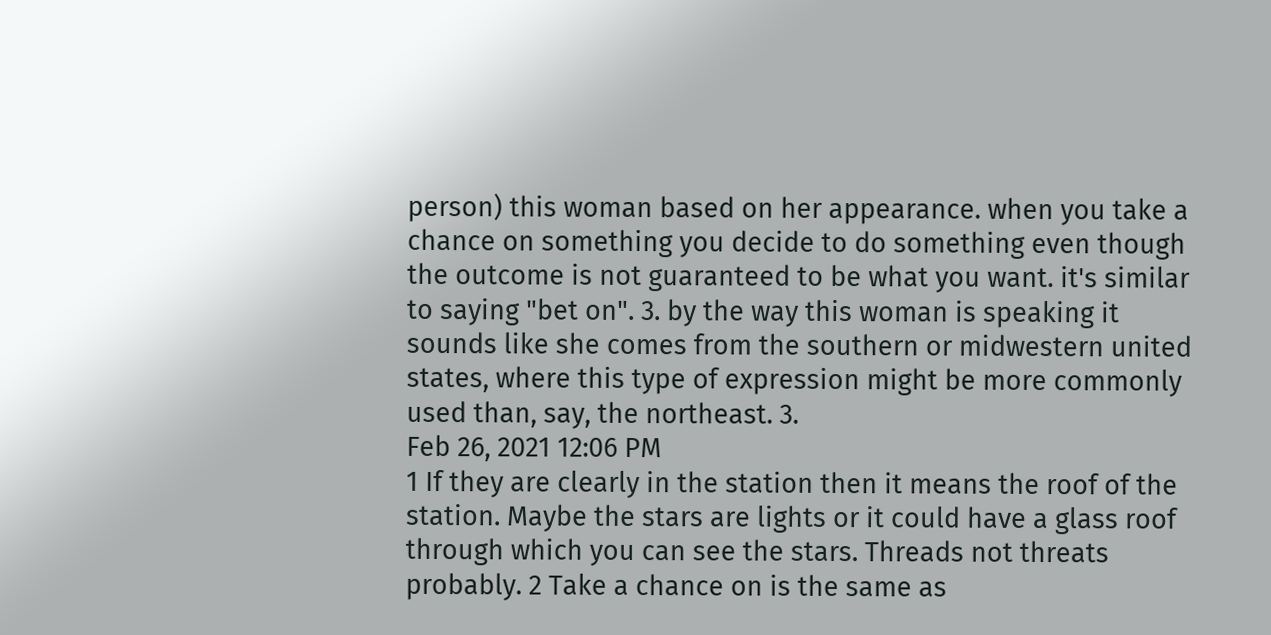person) this woman based on her appearance. when you take a chance on something you decide to do something even though the outcome is not guaranteed to be what you want. it's similar to saying "bet on". 3. by the way this woman is speaking it sounds like she comes from the southern or midwestern united states, where this type of expression might be more commonly used than, say, the northeast. 3.
Feb 26, 2021 12:06 PM
1 If they are clearly in the station then it means the roof of the station. Maybe the stars are lights or it could have a glass roof through which you can see the stars. Threads not threats probably. 2 Take a chance on is the same as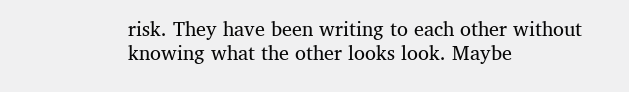risk. They have been writing to each other without knowing what the other looks look. Maybe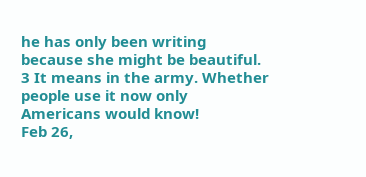he has only been writing because she might be beautiful. 3 It means in the army. Whether people use it now only Americans would know!
Feb 26,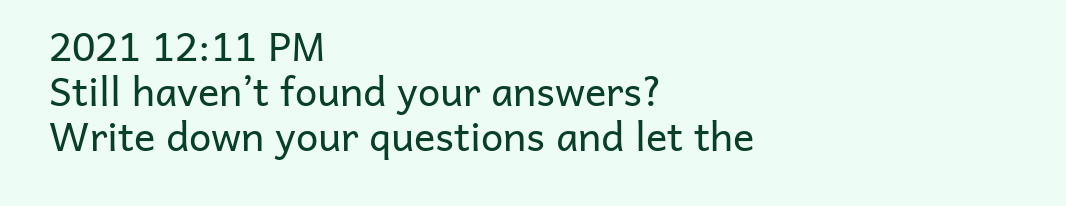2021 12:11 PM
Still haven’t found your answers?
Write down your questions and let the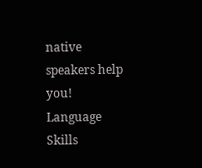native speakers help you!
Language Skills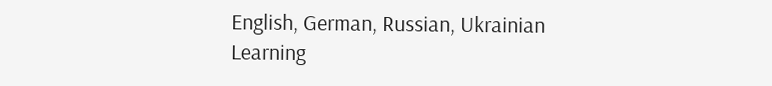English, German, Russian, Ukrainian
Learning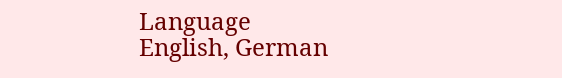Language
English, German